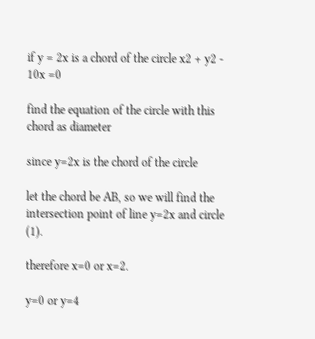if y = 2x is a chord of the circle x2 + y2 - 10x =0

find the equation of the circle with this chord as diameter

since y=2x is the chord of the circle

let the chord be AB, so we will find the intersection point of line y=2x and circle (1).

therefore x=0 or x=2.

y=0 or y=4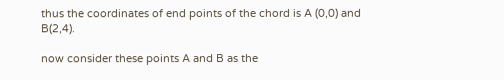thus the coordinates of end points of the chord is A (0,0) and B(2,4).

now consider these points A and B as the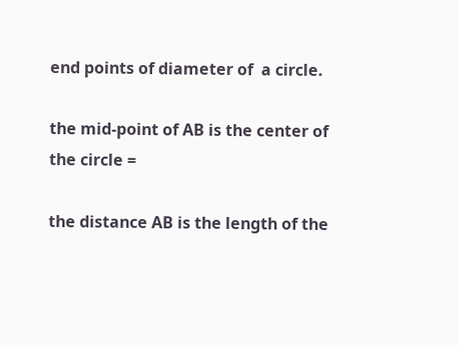end points of diameter of  a circle.

the mid-point of AB is the center of the circle =

the distance AB is the length of the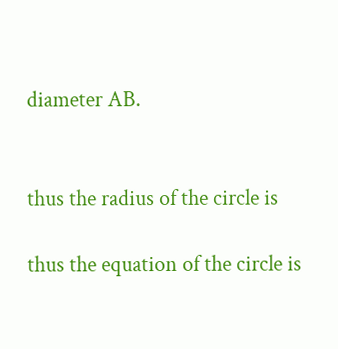diameter AB.


thus the radius of the circle is

thus the equation of the circle is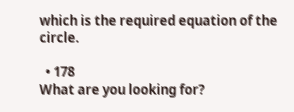which is the required equation of the circle.

  • 178
What are you looking for?